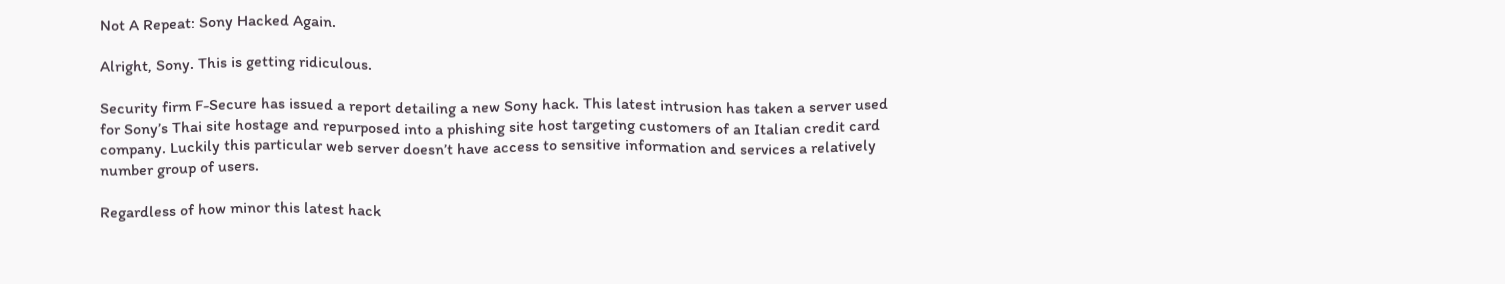Not A Repeat: Sony Hacked Again.

Alright, Sony. This is getting ridiculous.

Security firm F-Secure has issued a report detailing a new Sony hack. This latest intrusion has taken a server used for Sony’s Thai site hostage and repurposed into a phishing site host targeting customers of an Italian credit card company. Luckily this particular web server doesn’t have access to sensitive information and services a relatively number group of users.

Regardless of how minor this latest hack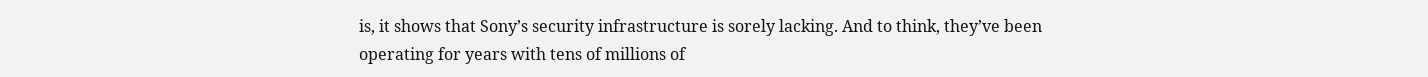is, it shows that Sony’s security infrastructure is sorely lacking. And to think, they’ve been operating for years with tens of millions of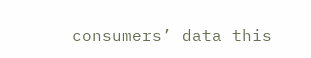consumers’ data this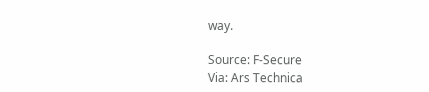way.

Source: F-Secure
Via: Ars Technica